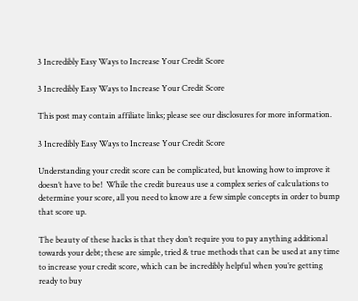3 Incredibly Easy Ways to Increase Your Credit Score

3 Incredibly Easy Ways to Increase Your Credit Score

This post may contain affiliate links; please see our disclosures for more information.

3 Incredibly Easy Ways to Increase Your Credit Score

Understanding your credit score can be complicated, but knowing how to improve it doesn’t have to be!  While the credit bureaus use a complex series of calculations to determine your score, all you need to know are a few simple concepts in order to bump that score up.

The beauty of these hacks is that they don’t require you to pay anything additional towards your debt; these are simple, tried & true methods that can be used at any time to increase your credit score, which can be incredibly helpful when you’re getting ready to buy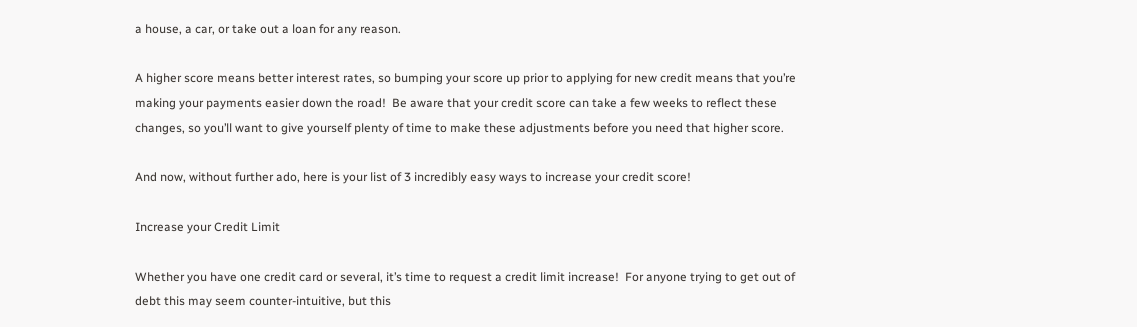a house, a car, or take out a loan for any reason.

A higher score means better interest rates, so bumping your score up prior to applying for new credit means that you’re making your payments easier down the road!  Be aware that your credit score can take a few weeks to reflect these changes, so you’ll want to give yourself plenty of time to make these adjustments before you need that higher score.

And now, without further ado, here is your list of 3 incredibly easy ways to increase your credit score!

Increase your Credit Limit

Whether you have one credit card or several, it’s time to request a credit limit increase!  For anyone trying to get out of debt this may seem counter-intuitive, but this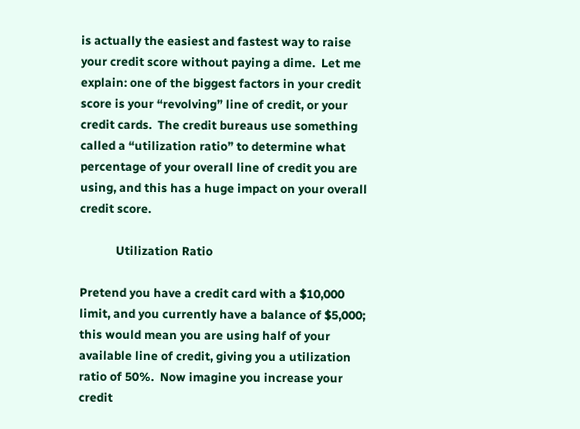is actually the easiest and fastest way to raise your credit score without paying a dime.  Let me explain: one of the biggest factors in your credit score is your “revolving” line of credit, or your credit cards.  The credit bureaus use something called a “utilization ratio” to determine what percentage of your overall line of credit you are using, and this has a huge impact on your overall credit score.

            Utilization Ratio

Pretend you have a credit card with a $10,000 limit, and you currently have a balance of $5,000; this would mean you are using half of your available line of credit, giving you a utilization ratio of 50%.  Now imagine you increase your credit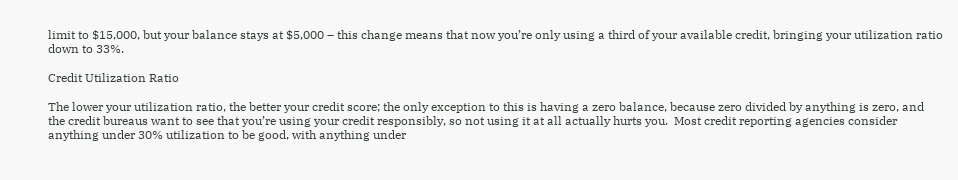limit to $15,000, but your balance stays at $5,000 – this change means that now you’re only using a third of your available credit, bringing your utilization ratio down to 33%.

Credit Utilization Ratio

The lower your utilization ratio, the better your credit score; the only exception to this is having a zero balance, because zero divided by anything is zero, and the credit bureaus want to see that you’re using your credit responsibly, so not using it at all actually hurts you.  Most credit reporting agencies consider anything under 30% utilization to be good, with anything under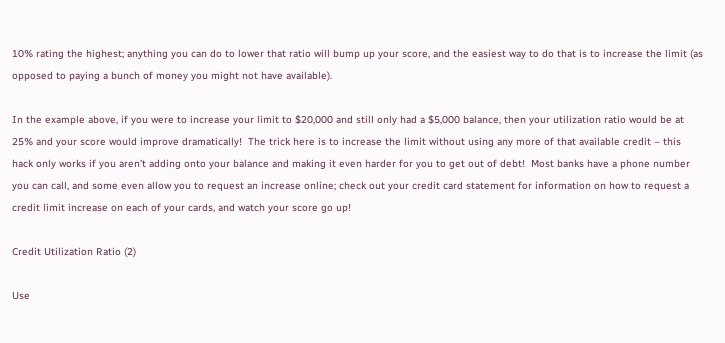10% rating the highest; anything you can do to lower that ratio will bump up your score, and the easiest way to do that is to increase the limit (as opposed to paying a bunch of money you might not have available).

In the example above, if you were to increase your limit to $20,000 and still only had a $5,000 balance, then your utilization ratio would be at 25% and your score would improve dramatically!  The trick here is to increase the limit without using any more of that available credit – this hack only works if you aren’t adding onto your balance and making it even harder for you to get out of debt!  Most banks have a phone number you can call, and some even allow you to request an increase online; check out your credit card statement for information on how to request a credit limit increase on each of your cards, and watch your score go up!

Credit Utilization Ratio (2)

Use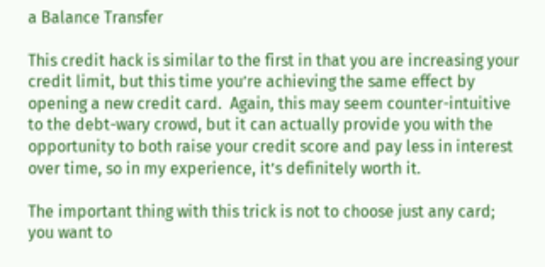a Balance Transfer

This credit hack is similar to the first in that you are increasing your credit limit, but this time you’re achieving the same effect by opening a new credit card.  Again, this may seem counter-intuitive to the debt-wary crowd, but it can actually provide you with the opportunity to both raise your credit score and pay less in interest over time, so in my experience, it’s definitely worth it.

The important thing with this trick is not to choose just any card; you want to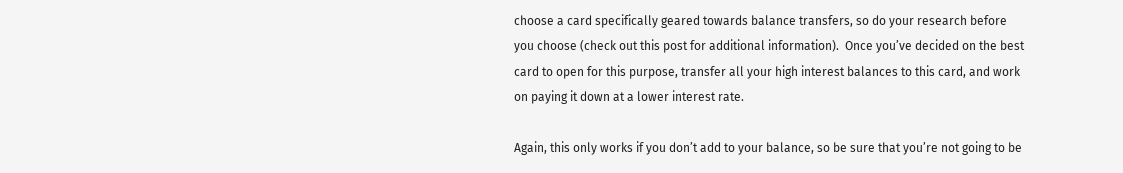choose a card specifically geared towards balance transfers, so do your research before you choose (check out this post for additional information).  Once you’ve decided on the best card to open for this purpose, transfer all your high interest balances to this card, and work on paying it down at a lower interest rate.

Again, this only works if you don’t add to your balance, so be sure that you’re not going to be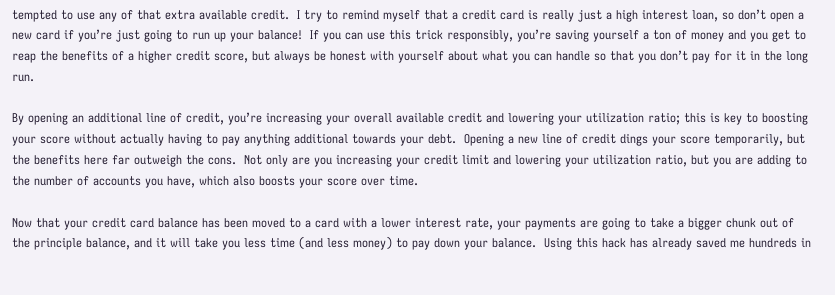tempted to use any of that extra available credit.  I try to remind myself that a credit card is really just a high interest loan, so don’t open a new card if you’re just going to run up your balance!  If you can use this trick responsibly, you’re saving yourself a ton of money and you get to reap the benefits of a higher credit score, but always be honest with yourself about what you can handle so that you don’t pay for it in the long run.

By opening an additional line of credit, you’re increasing your overall available credit and lowering your utilization ratio; this is key to boosting your score without actually having to pay anything additional towards your debt.  Opening a new line of credit dings your score temporarily, but the benefits here far outweigh the cons.  Not only are you increasing your credit limit and lowering your utilization ratio, but you are adding to the number of accounts you have, which also boosts your score over time.

Now that your credit card balance has been moved to a card with a lower interest rate, your payments are going to take a bigger chunk out of the principle balance, and it will take you less time (and less money) to pay down your balance.  Using this hack has already saved me hundreds in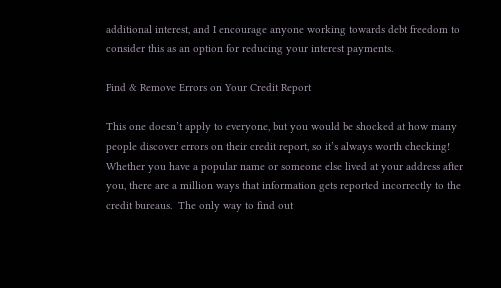additional interest, and I encourage anyone working towards debt freedom to consider this as an option for reducing your interest payments.

Find & Remove Errors on Your Credit Report

This one doesn’t apply to everyone, but you would be shocked at how many people discover errors on their credit report, so it’s always worth checking!  Whether you have a popular name or someone else lived at your address after you, there are a million ways that information gets reported incorrectly to the credit bureaus.  The only way to find out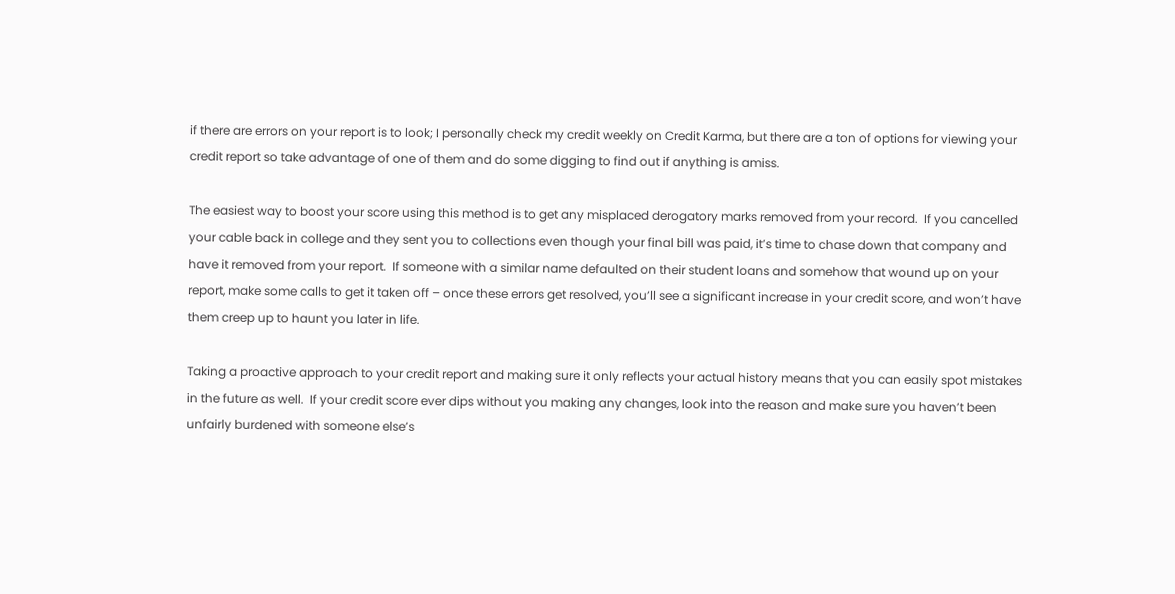if there are errors on your report is to look; I personally check my credit weekly on Credit Karma, but there are a ton of options for viewing your credit report so take advantage of one of them and do some digging to find out if anything is amiss.

The easiest way to boost your score using this method is to get any misplaced derogatory marks removed from your record.  If you cancelled your cable back in college and they sent you to collections even though your final bill was paid, it’s time to chase down that company and have it removed from your report.  If someone with a similar name defaulted on their student loans and somehow that wound up on your report, make some calls to get it taken off – once these errors get resolved, you’ll see a significant increase in your credit score, and won’t have them creep up to haunt you later in life.

Taking a proactive approach to your credit report and making sure it only reflects your actual history means that you can easily spot mistakes in the future as well.  If your credit score ever dips without you making any changes, look into the reason and make sure you haven’t been unfairly burdened with someone else’s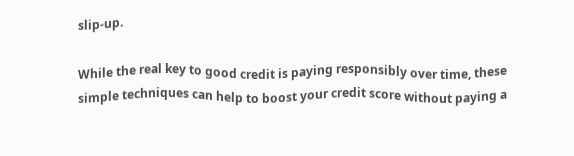slip-up.

While the real key to good credit is paying responsibly over time, these simple techniques can help to boost your credit score without paying a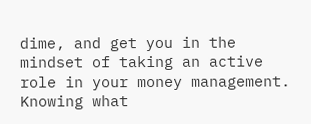dime, and get you in the mindset of taking an active role in your money management.  Knowing what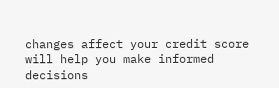changes affect your credit score will help you make informed decisions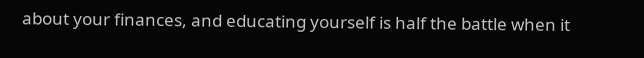about your finances, and educating yourself is half the battle when it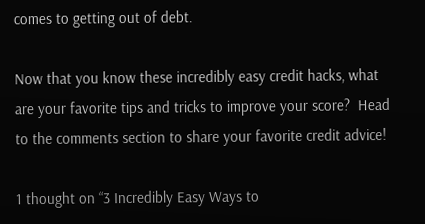comes to getting out of debt.

Now that you know these incredibly easy credit hacks, what are your favorite tips and tricks to improve your score?  Head to the comments section to share your favorite credit advice!

1 thought on “3 Incredibly Easy Ways to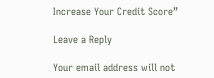Increase Your Credit Score”

Leave a Reply

Your email address will not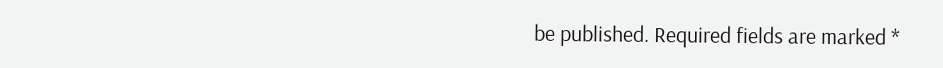be published. Required fields are marked *